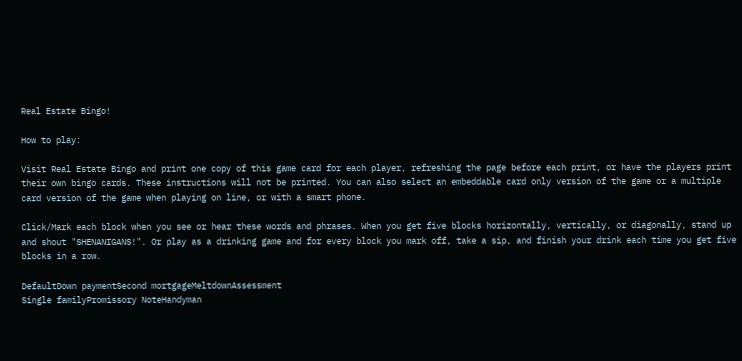Real Estate Bingo!

How to play:

Visit Real Estate Bingo and print one copy of this game card for each player, refreshing the page before each print, or have the players print their own bingo cards. These instructions will not be printed. You can also select an embeddable card only version of the game or a multiple card version of the game when playing on line, or with a smart phone.

Click/Mark each block when you see or hear these words and phrases. When you get five blocks horizontally, vertically, or diagonally, stand up and shout "SHENANIGANS!". Or play as a drinking game and for every block you mark off, take a sip, and finish your drink each time you get five blocks in a row.

DefaultDown paymentSecond mortgageMeltdownAssessment
Single familyPromissory NoteHandyman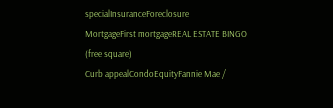specialInsuranceForeclosure
MortgageFirst mortgageREAL ESTATE BINGO
(free square)
Curb appealCondoEquityFannie Mae /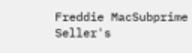Freddie MacSubprime
Seller's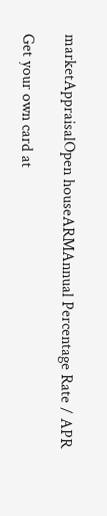marketAppraisalOpen houseARMAnnual Percentage Rate / APR

Get your own card at